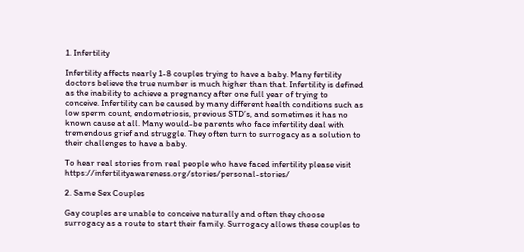1. Infertility

Infertility affects nearly 1-8 couples trying to have a baby. Many fertility doctors believe the true number is much higher than that. Infertility is defined as the inability to achieve a pregnancy after one full year of trying to conceive. Infertility can be caused by many different health conditions such as low sperm count, endometriosis, previous STD’s, and sometimes it has no known cause at all. Many would-be parents who face infertility deal with tremendous grief and struggle. They often turn to surrogacy as a solution to their challenges to have a baby.

To hear real stories from real people who have faced infertility please visit https://infertilityawareness.org/stories/personal-stories/

2. Same Sex Couples

Gay couples are unable to conceive naturally and often they choose surrogacy as a route to start their family. Surrogacy allows these couples to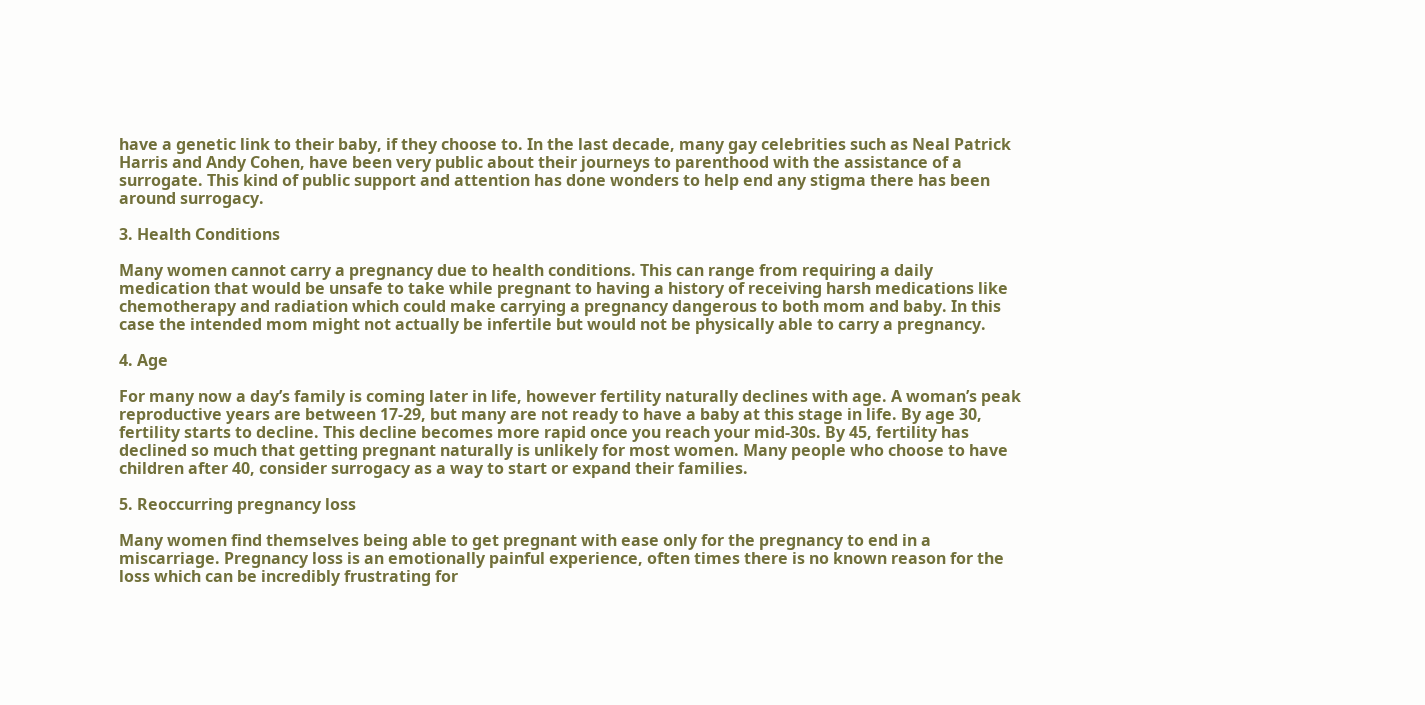have a genetic link to their baby, if they choose to. In the last decade, many gay celebrities such as Neal Patrick Harris and Andy Cohen, have been very public about their journeys to parenthood with the assistance of a surrogate. This kind of public support and attention has done wonders to help end any stigma there has been around surrogacy.

3. Health Conditions

Many women cannot carry a pregnancy due to health conditions. This can range from requiring a daily medication that would be unsafe to take while pregnant to having a history of receiving harsh medications like chemotherapy and radiation which could make carrying a pregnancy dangerous to both mom and baby. In this case the intended mom might not actually be infertile but would not be physically able to carry a pregnancy.

4. Age

For many now a day’s family is coming later in life, however fertility naturally declines with age. A woman’s peak reproductive years are between 17-29, but many are not ready to have a baby at this stage in life. By age 30, fertility starts to decline. This decline becomes more rapid once you reach your mid-30s. By 45, fertility has declined so much that getting pregnant naturally is unlikely for most women. Many people who choose to have children after 40, consider surrogacy as a way to start or expand their families.

5. Reoccurring pregnancy loss

Many women find themselves being able to get pregnant with ease only for the pregnancy to end in a miscarriage. Pregnancy loss is an emotionally painful experience, often times there is no known reason for the loss which can be incredibly frustrating for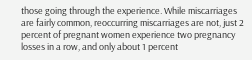those going through the experience. While miscarriages are fairly common, reoccurring miscarriages are not, just 2 percent of pregnant women experience two pregnancy losses in a row, and only about 1 percent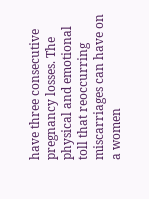have three consecutive pregnancy losses. The physical and emotional toll that reoccurring miscarriages can have on a women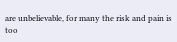are unbelievable, for many the risk and pain is too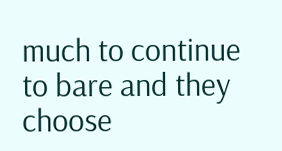much to continue to bare and they choose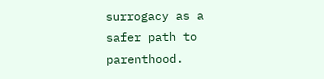surrogacy as a safer path to parenthood.